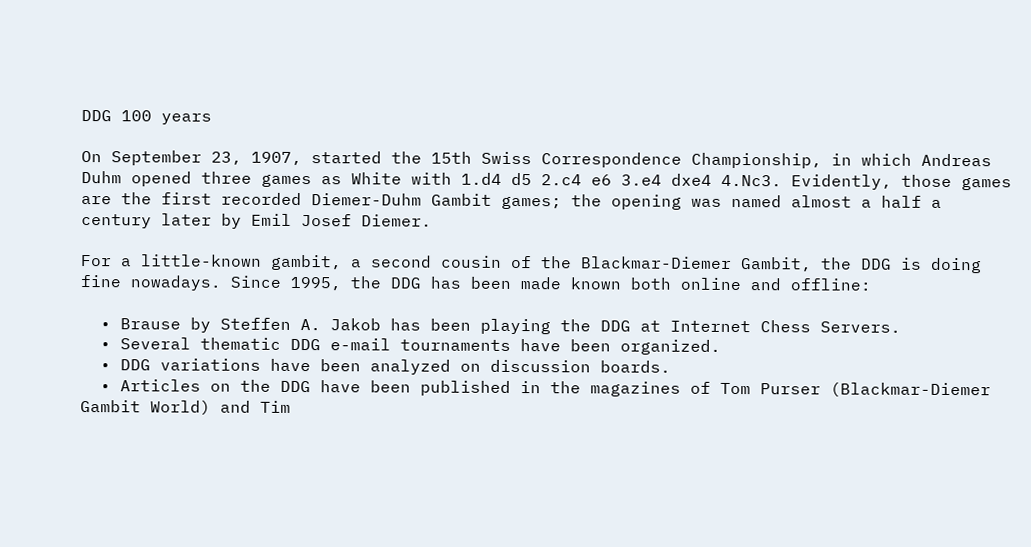DDG 100 years

On September 23, 1907, started the 15th Swiss Correspondence Championship, in which Andreas Duhm opened three games as White with 1.d4 d5 2.c4 e6 3.e4 dxe4 4.Nc3. Evidently, those games are the first recorded Diemer-Duhm Gambit games; the opening was named almost a half a century later by Emil Josef Diemer.

For a little-known gambit, a second cousin of the Blackmar-Diemer Gambit, the DDG is doing fine nowadays. Since 1995, the DDG has been made known both online and offline:

  • Brause by Steffen A. Jakob has been playing the DDG at Internet Chess Servers.
  • Several thematic DDG e-mail tournaments have been organized.
  • DDG variations have been analyzed on discussion boards.
  • Articles on the DDG have been published in the magazines of Tom Purser (Blackmar-Diemer Gambit World) and Tim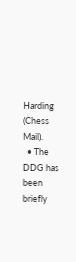Harding (Chess Mail).
  • The DDG has been briefly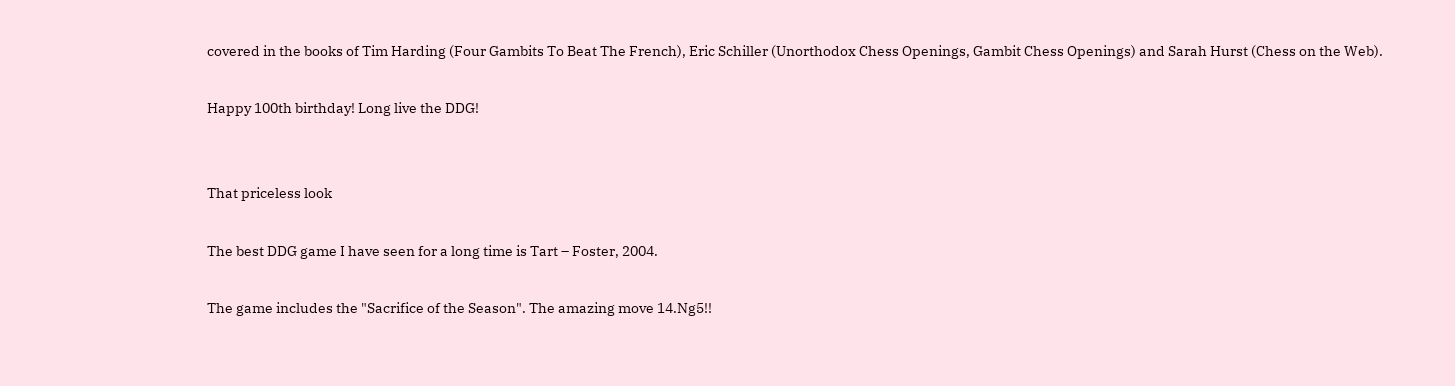covered in the books of Tim Harding (Four Gambits To Beat The French), Eric Schiller (Unorthodox Chess Openings, Gambit Chess Openings) and Sarah Hurst (Chess on the Web).

Happy 100th birthday! Long live the DDG!


That priceless look

The best DDG game I have seen for a long time is Tart – Foster, 2004.

The game includes the "Sacrifice of the Season". The amazing move 14.Ng5!!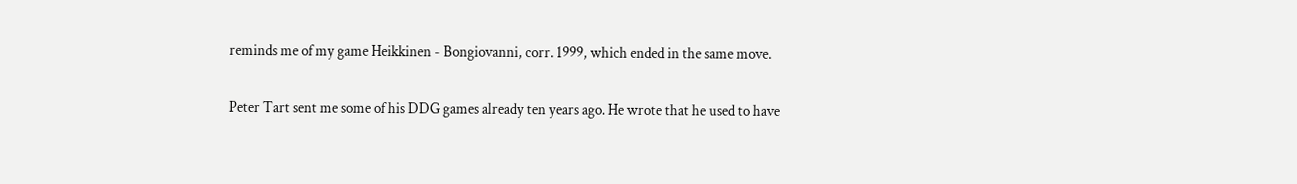reminds me of my game Heikkinen - Bongiovanni, corr. 1999, which ended in the same move.

Peter Tart sent me some of his DDG games already ten years ago. He wrote that he used to have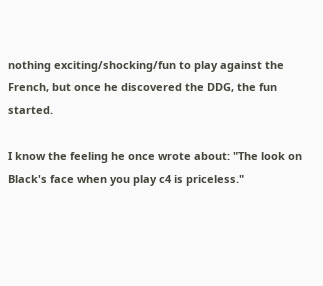nothing exciting/shocking/fun to play against the French, but once he discovered the DDG, the fun started.

I know the feeling he once wrote about: "The look on Black's face when you play c4 is priceless."